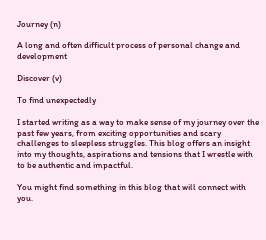Journey (n)

A long and often difficult process of personal change and development

Discover (v)

To find unexpectedly

I started writing as a way to make sense of my journey over the past few years, from exciting opportunities and scary challenges to sleepless struggles. This blog offers an insight into my thoughts, aspirations and tensions that I wrestle with to be authentic and impactful.

You might find something in this blog that will connect with you.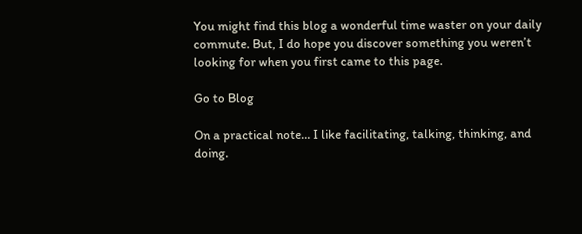You might find this blog a wonderful time waster on your daily commute. But, I do hope you discover something you weren’t looking for when you first came to this page.

Go to Blog

On a practical note… I like facilitating, talking, thinking, and doing.